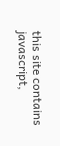this site contains javascript,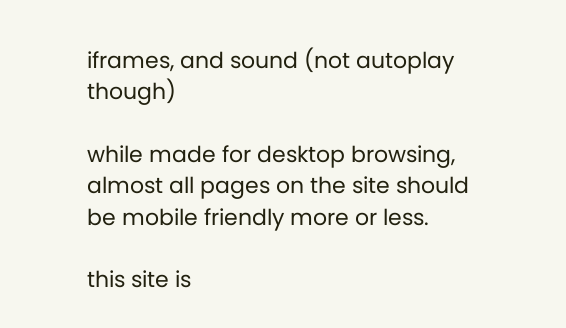iframes, and sound (not autoplay though)

while made for desktop browsing, almost all pages on the site should be mobile friendly more or less.

this site is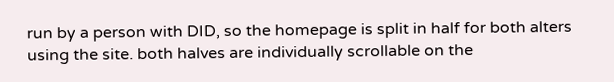run by a person with DID, so the homepage is split in half for both alters using the site. both halves are individually scrollable on the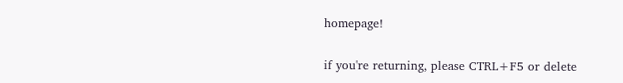homepage!

if you're returning, please CTRL+F5 or delete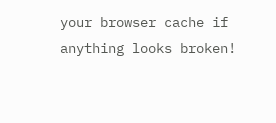your browser cache if anything looks broken!